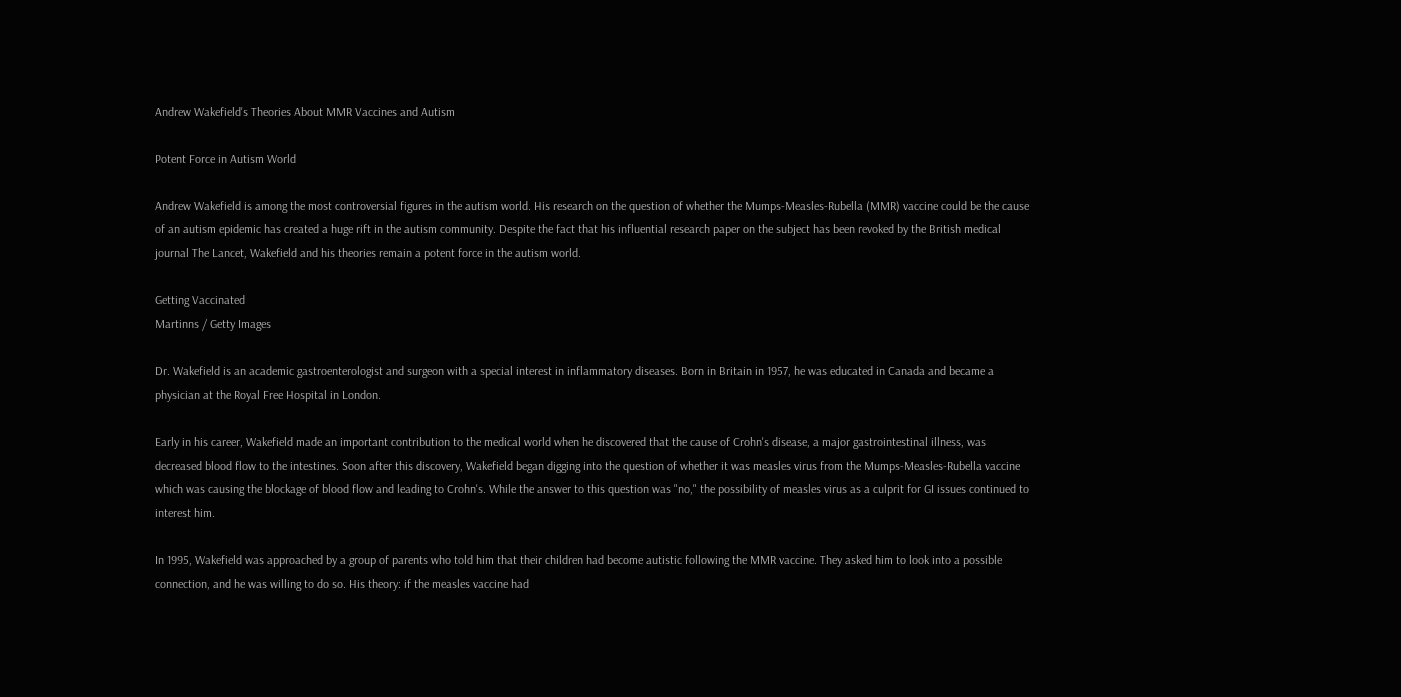Andrew Wakefield's Theories About MMR Vaccines and Autism

Potent Force in Autism World

Andrew Wakefield is among the most controversial figures in the autism world. His research on the question of whether the Mumps-Measles-Rubella (MMR) vaccine could be the cause of an autism epidemic has created a huge rift in the autism community. Despite the fact that his influential research paper on the subject has been revoked by the British medical journal The Lancet, Wakefield and his theories remain a potent force in the autism world.

Getting Vaccinated
Martinns / Getty Images

Dr. Wakefield is an academic gastroenterologist and surgeon with a special interest in inflammatory diseases. Born in Britain in 1957, he was educated in Canada and became a physician at the Royal Free Hospital in London.

Early in his career, Wakefield made an important contribution to the medical world when he discovered that the cause of Crohn's disease, a major gastrointestinal illness, was decreased blood flow to the intestines. Soon after this discovery, Wakefield began digging into the question of whether it was measles virus from the Mumps-Measles-Rubella vaccine which was causing the blockage of blood flow and leading to Crohn's. While the answer to this question was "no," the possibility of measles virus as a culprit for GI issues continued to interest him.

In 1995, Wakefield was approached by a group of parents who told him that their children had become autistic following the MMR vaccine. They asked him to look into a possible connection, and he was willing to do so. His theory: if the measles vaccine had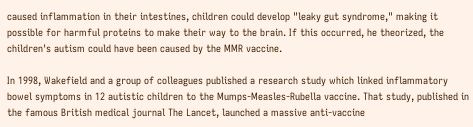caused inflammation in their intestines, children could develop "leaky gut syndrome," making it possible for harmful proteins to make their way to the brain. If this occurred, he theorized, the children's autism could have been caused by the MMR vaccine.

In 1998, Wakefield and a group of colleagues published a research study which linked inflammatory bowel symptoms in 12 autistic children to the Mumps-Measles-Rubella vaccine. That study, published in the famous British medical journal The Lancet, launched a massive anti-vaccine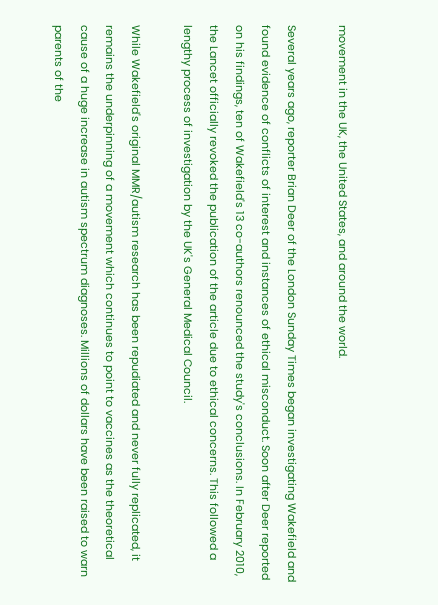movement in the UK, the United States, and around the world.

Several years ago, reporter Brian Deer of the London Sunday Times began investigating Wakefield and found evidence of conflicts of interest and instances of ethical misconduct. Soon after Deer reported on his findings, ten of Wakefield's 13 co-authors renounced the study's conclusions. In February 2010, the Lancet officially revoked the publication of the article due to ethical concerns. This followed a lengthy process of investigation by the UK's General Medical Council.

While Wakefield's original MMR/autism research has been repudiated and never fully replicated, it remains the underpinning of a movement which continues to point to vaccines as the theoretical cause of a huge increase in autism spectrum diagnoses. Millions of dollars have been raised to warn parents of the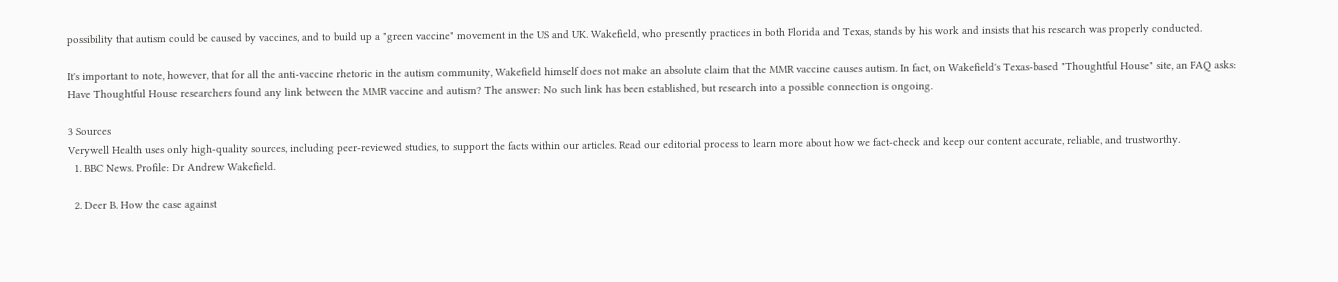possibility that autism could be caused by vaccines, and to build up a "green vaccine" movement in the US and UK. Wakefield, who presently practices in both Florida and Texas, stands by his work and insists that his research was properly conducted.

It's important to note, however, that for all the anti-vaccine rhetoric in the autism community, Wakefield himself does not make an absolute claim that the MMR vaccine causes autism. In fact, on Wakefield's Texas-based "Thoughtful House" site, an FAQ asks: Have Thoughtful House researchers found any link between the MMR vaccine and autism? The answer: No such link has been established, but research into a possible connection is ongoing.

3 Sources
Verywell Health uses only high-quality sources, including peer-reviewed studies, to support the facts within our articles. Read our editorial process to learn more about how we fact-check and keep our content accurate, reliable, and trustworthy.
  1. BBC News. Profile: Dr Andrew Wakefield.

  2. Deer B. How the case against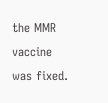the MMR vaccine was fixed.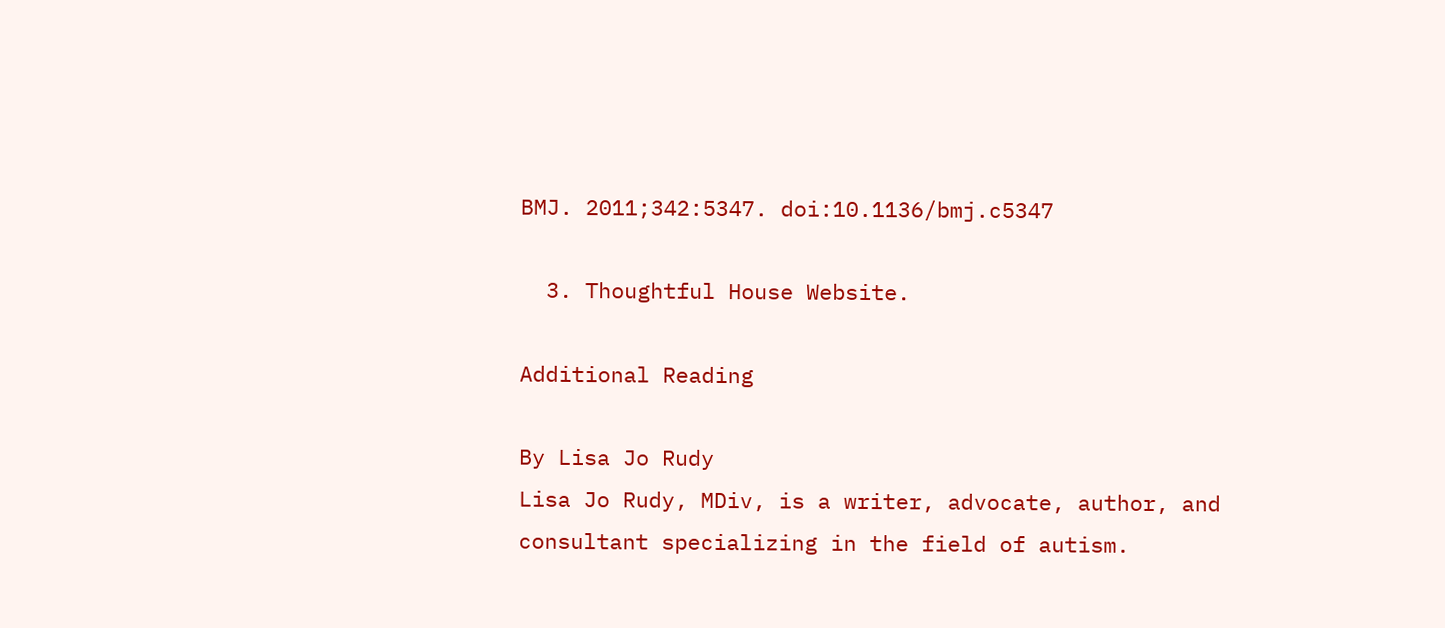BMJ. 2011;342:5347. doi:10.1136/bmj.c5347

  3. Thoughtful House Website.

Additional Reading

By Lisa Jo Rudy
Lisa Jo Rudy, MDiv, is a writer, advocate, author, and consultant specializing in the field of autism.